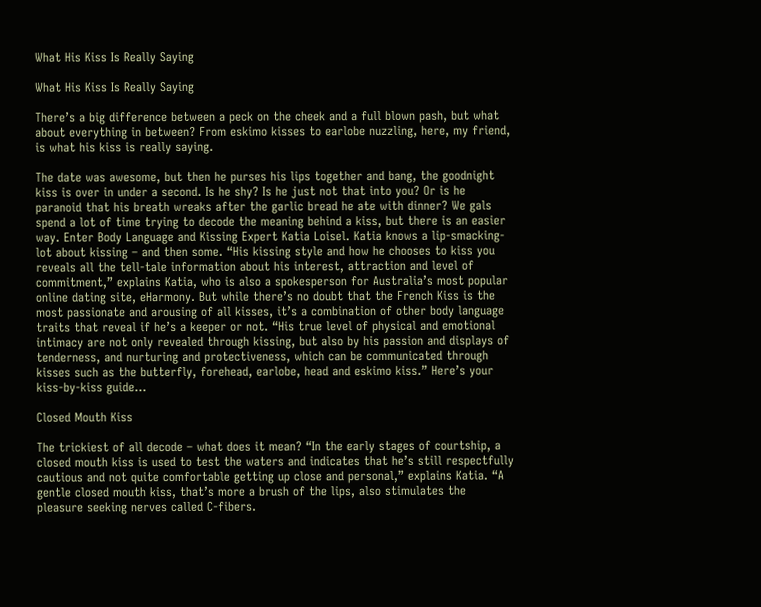What His Kiss Is Really Saying

What His Kiss Is Really Saying

There’s a big difference between a peck on the cheek and a full blown pash, but what about everything in between? From eskimo kisses to earlobe nuzzling, here, my friend, is what his kiss is really saying.

The date was awesome, but then he purses his lips together and bang, the goodnight kiss is over in under a second. Is he shy? Is he just not that into you? Or is he paranoid that his breath wreaks after the garlic bread he ate with dinner? We gals spend a lot of time trying to decode the meaning behind a kiss, but there is an easier way. Enter Body Language and Kissing Expert Katia Loisel. Katia knows a lip-smacking-lot about kissing – and then some. “His kissing style and how he chooses to kiss you reveals all the tell-tale information about his interest, attraction and level of commitment,” explains Katia, who is also a spokesperson for Australia’s most popular online dating site, eHarmony. But while there’s no doubt that the French Kiss is the most passionate and arousing of all kisses, it’s a combination of other body language traits that reveal if he’s a keeper or not. “His true level of physical and emotional intimacy are not only revealed through kissing, but also by his passion and displays of tenderness, and nurturing and protectiveness, which can be communicated through kisses such as the butterfly, forehead, earlobe, head and eskimo kiss.” Here’s your kiss-by-kiss guide…

Closed Mouth Kiss

The trickiest of all decode – what does it mean? “In the early stages of courtship, a closed mouth kiss is used to test the waters and indicates that he’s still respectfully cautious and not quite comfortable getting up close and personal,” explains Katia. “A gentle closed mouth kiss, that’s more a brush of the lips, also stimulates the pleasure seeking nerves called C-fibers.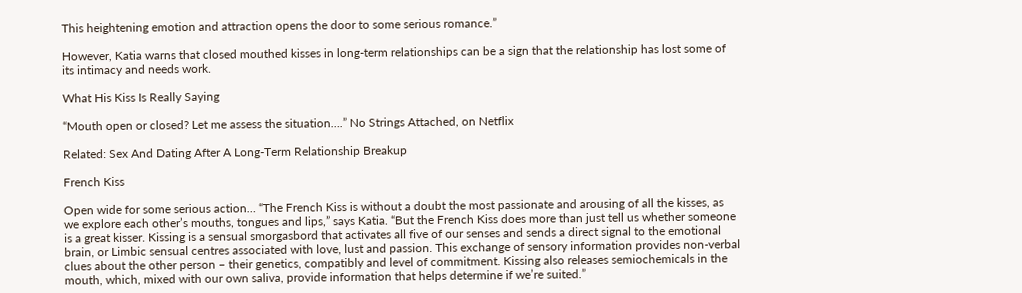This heightening emotion and attraction opens the door to some serious romance.”

However, Katia warns that closed mouthed kisses in long-term relationships can be a sign that the relationship has lost some of its intimacy and needs work.

What His Kiss Is Really Saying

“Mouth open or closed? Let me assess the situation….” No Strings Attached, on Netflix

Related: Sex And Dating After A Long-Term Relationship Breakup

French Kiss

Open wide for some serious action… “The French Kiss is without a doubt the most passionate and arousing of all the kisses, as we explore each other’s mouths, tongues and lips,” says Katia. “But the French Kiss does more than just tell us whether someone is a great kisser. Kissing is a sensual smorgasbord that activates all five of our senses and sends a direct signal to the emotional brain, or Limbic sensual centres associated with love, lust and passion. This exchange of sensory information provides non-verbal clues about the other person – their genetics, compatibly and level of commitment. Kissing also releases semiochemicals in the mouth, which, mixed with our own saliva, provide information that helps determine if we’re suited.”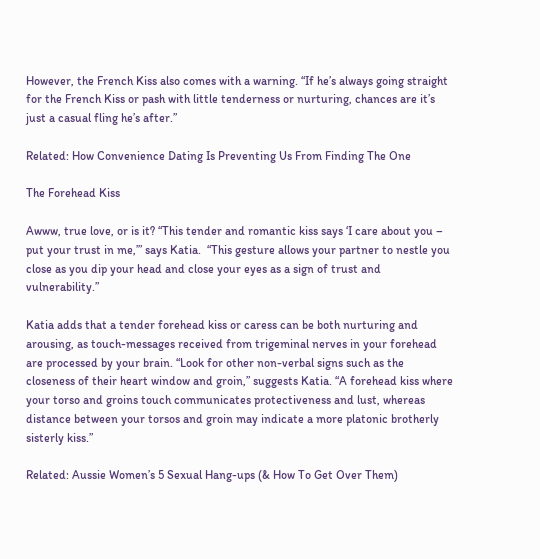However, the French Kiss also comes with a warning. “If he’s always going straight for the French Kiss or pash with little tenderness or nurturing, chances are it’s just a casual fling he’s after.”

Related: How Convenience Dating Is Preventing Us From Finding The One

The Forehead Kiss

Awww, true love, or is it? “This tender and romantic kiss says ‘I care about you – put your trust in me,’” says Katia.  “This gesture allows your partner to nestle you close as you dip your head and close your eyes as a sign of trust and vulnerability.”

Katia adds that a tender forehead kiss or caress can be both nurturing and arousing, as touch-messages received from trigeminal nerves in your forehead are processed by your brain. “Look for other non-verbal signs such as the closeness of their heart window and groin,” suggests Katia. “A forehead kiss where your torso and groins touch communicates protectiveness and lust, whereas distance between your torsos and groin may indicate a more platonic brotherly sisterly kiss.”

Related: Aussie Women’s 5 Sexual Hang-ups (& How To Get Over Them)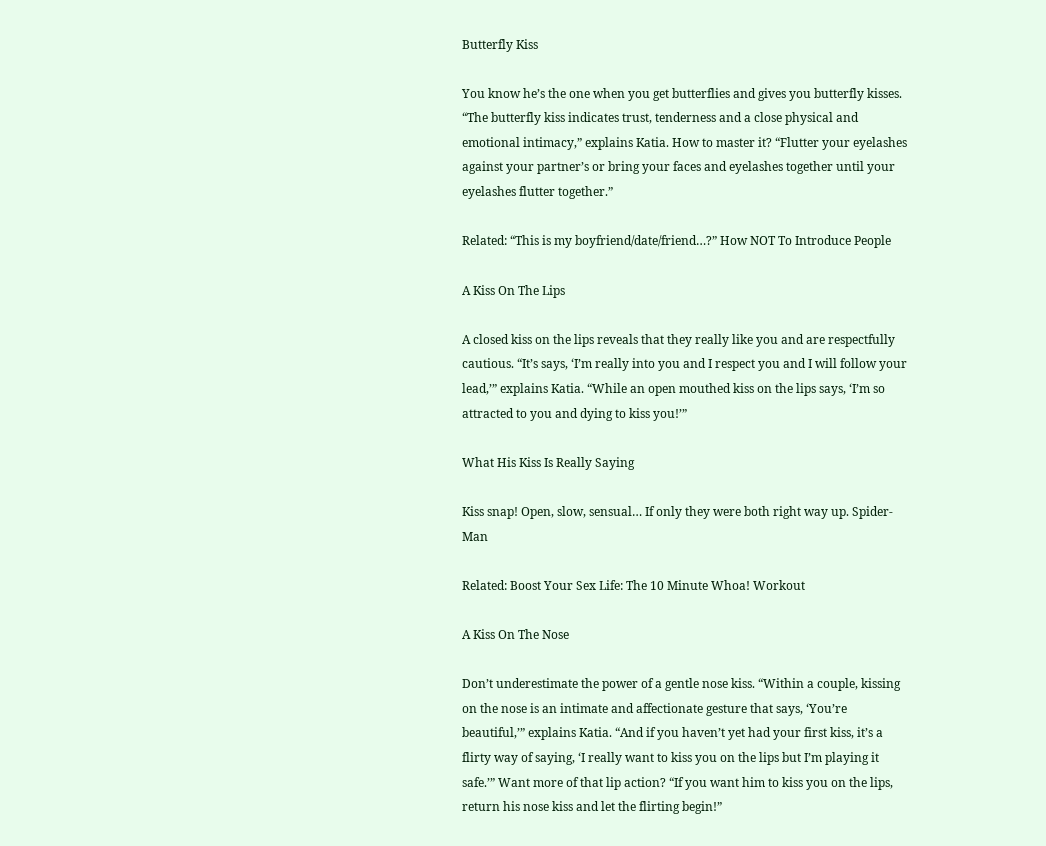Butterfly Kiss

You know he’s the one when you get butterflies and gives you butterfly kisses. “The butterfly kiss indicates trust, tenderness and a close physical and emotional intimacy,” explains Katia. How to master it? “Flutter your eyelashes against your partner’s or bring your faces and eyelashes together until your eyelashes flutter together.”

Related: “This is my boyfriend/date/friend…?” How NOT To Introduce People

A Kiss On The Lips

A closed kiss on the lips reveals that they really like you and are respectfully cautious. “It’s says, ‘I’m really into you and I respect you and I will follow your lead,’” explains Katia. “While an open mouthed kiss on the lips says, ‘I’m so attracted to you and dying to kiss you!’”

What His Kiss Is Really Saying

Kiss snap! Open, slow, sensual… If only they were both right way up. Spider-Man

Related: Boost Your Sex Life: The 10 Minute Whoa! Workout

A Kiss On The Nose

Don’t underestimate the power of a gentle nose kiss. “Within a couple, kissing on the nose is an intimate and affectionate gesture that says, ‘You’re beautiful,’” explains Katia. “And if you haven’t yet had your first kiss, it’s a flirty way of saying, ‘I really want to kiss you on the lips but I’m playing it safe.’” Want more of that lip action? “If you want him to kiss you on the lips, return his nose kiss and let the flirting begin!”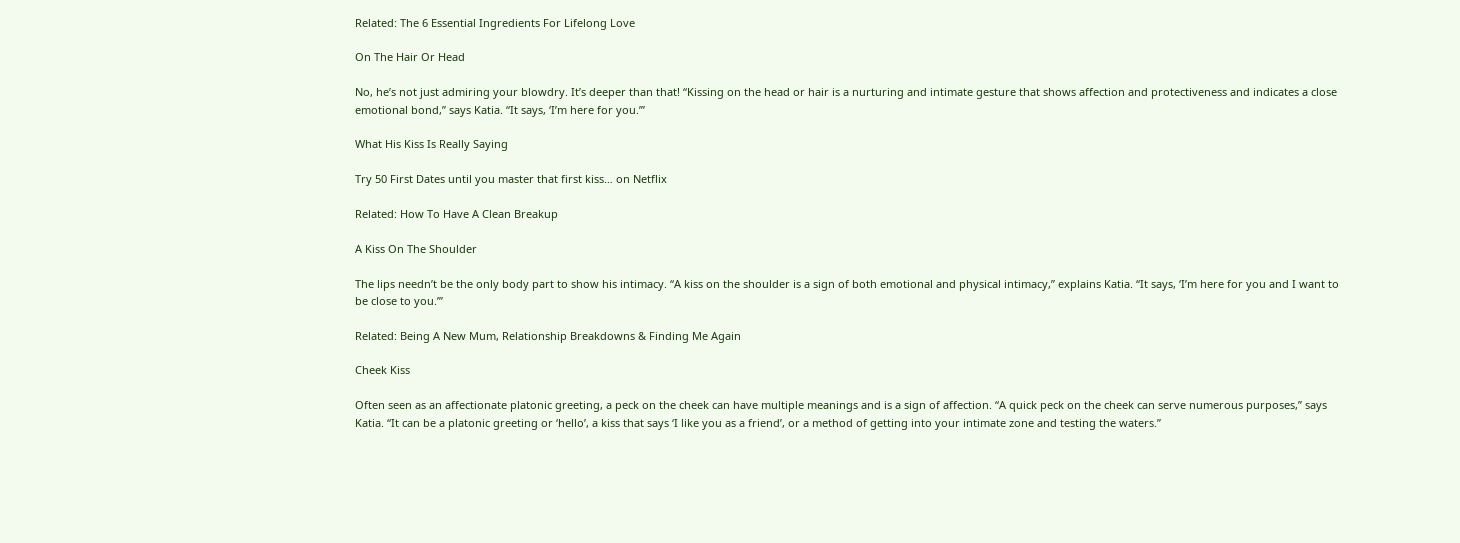Related: The 6 Essential Ingredients For Lifelong Love

On The Hair Or Head

No, he’s not just admiring your blowdry. It’s deeper than that! “Kissing on the head or hair is a nurturing and intimate gesture that shows affection and protectiveness and indicates a close emotional bond,” says Katia. “It says, ‘I’m here for you.’”

What His Kiss Is Really Saying

Try 50 First Dates until you master that first kiss… on Netflix

Related: How To Have A Clean Breakup

A Kiss On The Shoulder

The lips needn’t be the only body part to show his intimacy. “A kiss on the shoulder is a sign of both emotional and physical intimacy,” explains Katia. “It says, ‘I’m here for you and I want to be close to you.’”

Related: Being A New Mum, Relationship Breakdowns & Finding Me Again

Cheek Kiss

Often seen as an affectionate platonic greeting, a peck on the cheek can have multiple meanings and is a sign of affection. “A quick peck on the cheek can serve numerous purposes,” says Katia. “It can be a platonic greeting or ‘hello’, a kiss that says ‘I like you as a friend’, or a method of getting into your intimate zone and testing the waters.”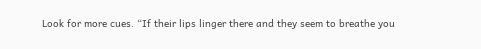Look for more cues. “If their lips linger there and they seem to breathe you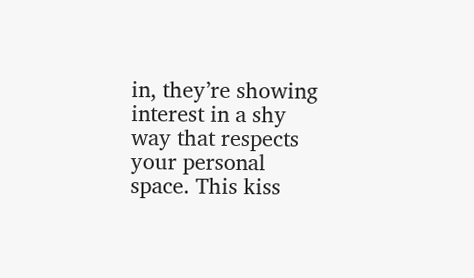in, they’re showing interest in a shy way that respects your personal space. This kiss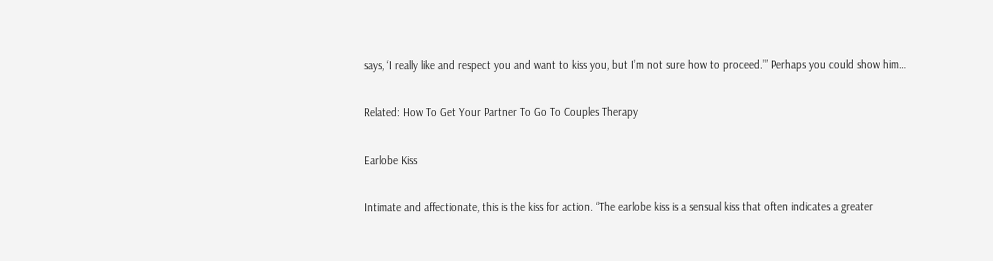says, ‘I really like and respect you and want to kiss you, but I’m not sure how to proceed.’” Perhaps you could show him…

Related: How To Get Your Partner To Go To Couples Therapy

Earlobe Kiss

Intimate and affectionate, this is the kiss for action. “The earlobe kiss is a sensual kiss that often indicates a greater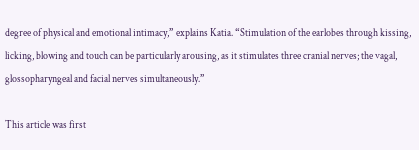degree of physical and emotional intimacy,” explains Katia. “Stimulation of the earlobes through kissing, licking, blowing and touch can be particularly arousing, as it stimulates three cranial nerves; the vagal, glossopharyngeal and facial nerves simultaneously.”

This article was first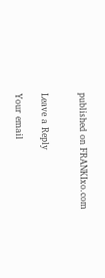published on FRANKIxo.com


Leave a Reply

Your email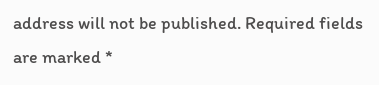address will not be published. Required fields are marked *